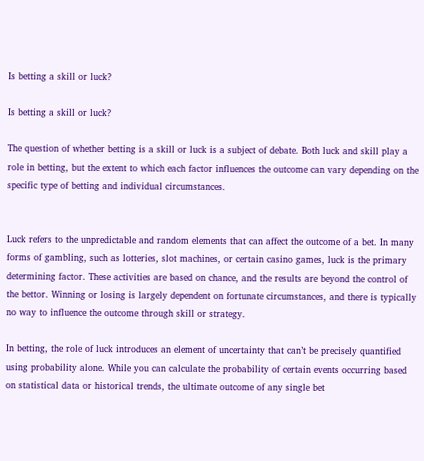Is betting a skill or luck?

Is betting a skill or luck?

The question of whether betting is a skill or luck is a subject of debate. Both luck and skill play a role in betting, but the extent to which each factor influences the outcome can vary depending on the specific type of betting and individual circumstances.


Luck refers to the unpredictable and random elements that can affect the outcome of a bet. In many forms of gambling, such as lotteries, slot machines, or certain casino games, luck is the primary determining factor. These activities are based on chance, and the results are beyond the control of the bettor. Winning or losing is largely dependent on fortunate circumstances, and there is typically no way to influence the outcome through skill or strategy.

In betting, the role of luck introduces an element of uncertainty that can’t be precisely quantified using probability alone. While you can calculate the probability of certain events occurring based on statistical data or historical trends, the ultimate outcome of any single bet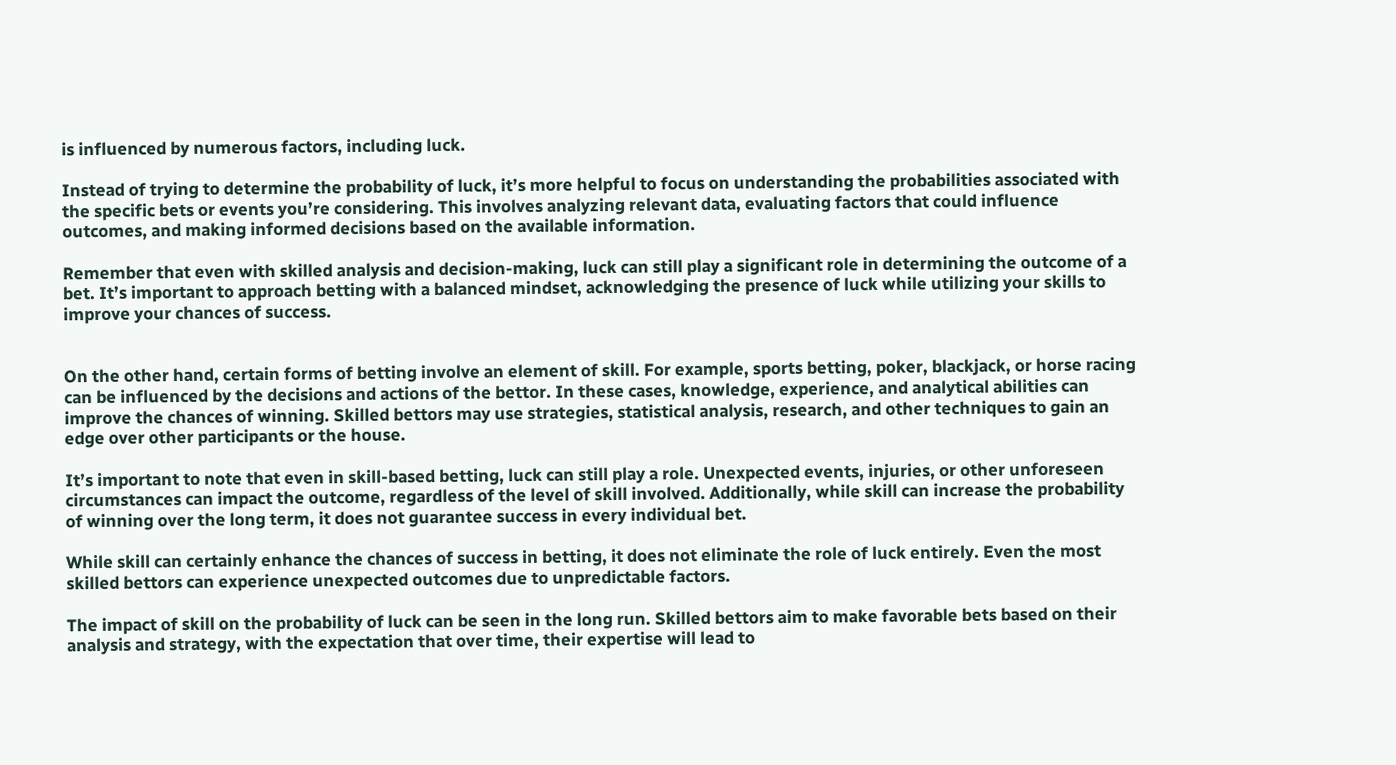is influenced by numerous factors, including luck.

Instead of trying to determine the probability of luck, it’s more helpful to focus on understanding the probabilities associated with the specific bets or events you’re considering. This involves analyzing relevant data, evaluating factors that could influence outcomes, and making informed decisions based on the available information.

Remember that even with skilled analysis and decision-making, luck can still play a significant role in determining the outcome of a bet. It’s important to approach betting with a balanced mindset, acknowledging the presence of luck while utilizing your skills to improve your chances of success.


On the other hand, certain forms of betting involve an element of skill. For example, sports betting, poker, blackjack, or horse racing can be influenced by the decisions and actions of the bettor. In these cases, knowledge, experience, and analytical abilities can improve the chances of winning. Skilled bettors may use strategies, statistical analysis, research, and other techniques to gain an edge over other participants or the house.

It’s important to note that even in skill-based betting, luck can still play a role. Unexpected events, injuries, or other unforeseen circumstances can impact the outcome, regardless of the level of skill involved. Additionally, while skill can increase the probability of winning over the long term, it does not guarantee success in every individual bet.

While skill can certainly enhance the chances of success in betting, it does not eliminate the role of luck entirely. Even the most skilled bettors can experience unexpected outcomes due to unpredictable factors.

The impact of skill on the probability of luck can be seen in the long run. Skilled bettors aim to make favorable bets based on their analysis and strategy, with the expectation that over time, their expertise will lead to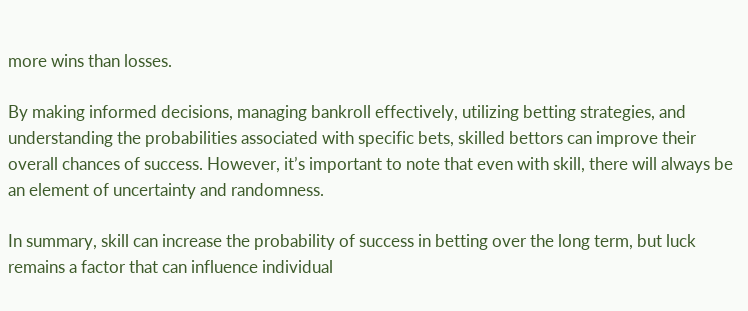more wins than losses.

By making informed decisions, managing bankroll effectively, utilizing betting strategies, and understanding the probabilities associated with specific bets, skilled bettors can improve their overall chances of success. However, it’s important to note that even with skill, there will always be an element of uncertainty and randomness.

In summary, skill can increase the probability of success in betting over the long term, but luck remains a factor that can influence individual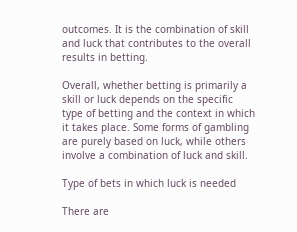outcomes. It is the combination of skill and luck that contributes to the overall results in betting.

Overall, whether betting is primarily a skill or luck depends on the specific type of betting and the context in which it takes place. Some forms of gambling are purely based on luck, while others involve a combination of luck and skill.

Type of bets in which luck is needed

There are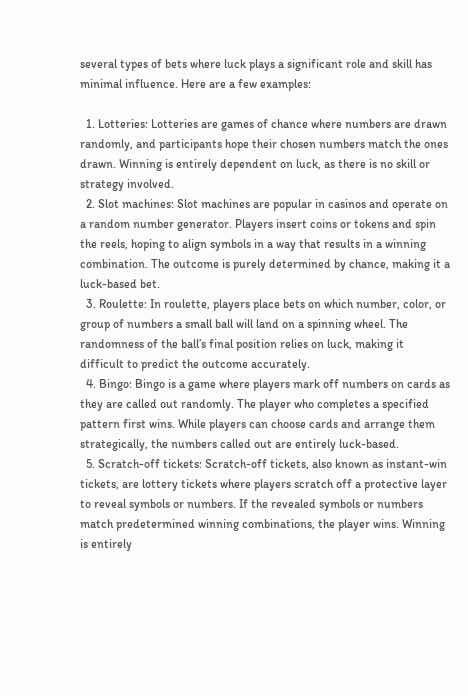several types of bets where luck plays a significant role and skill has minimal influence. Here are a few examples:

  1. Lotteries: Lotteries are games of chance where numbers are drawn randomly, and participants hope their chosen numbers match the ones drawn. Winning is entirely dependent on luck, as there is no skill or strategy involved.
  2. Slot machines: Slot machines are popular in casinos and operate on a random number generator. Players insert coins or tokens and spin the reels, hoping to align symbols in a way that results in a winning combination. The outcome is purely determined by chance, making it a luck-based bet.
  3. Roulette: In roulette, players place bets on which number, color, or group of numbers a small ball will land on a spinning wheel. The randomness of the ball’s final position relies on luck, making it difficult to predict the outcome accurately.
  4. Bingo: Bingo is a game where players mark off numbers on cards as they are called out randomly. The player who completes a specified pattern first wins. While players can choose cards and arrange them strategically, the numbers called out are entirely luck-based.
  5. Scratch-off tickets: Scratch-off tickets, also known as instant-win tickets, are lottery tickets where players scratch off a protective layer to reveal symbols or numbers. If the revealed symbols or numbers match predetermined winning combinations, the player wins. Winning is entirely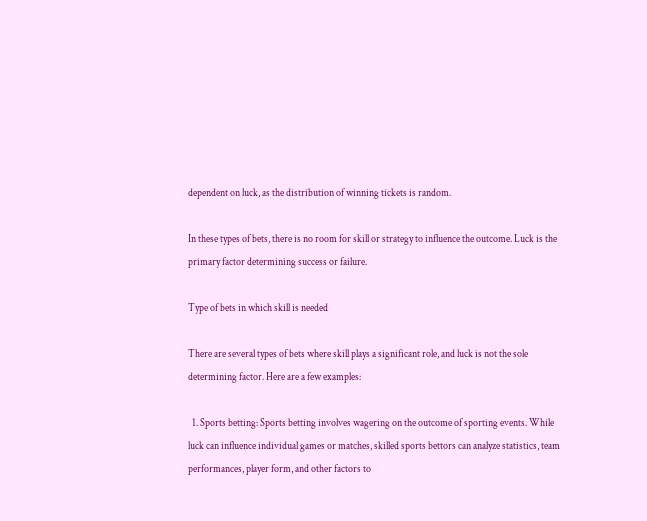dependent on luck, as the distribution of winning tickets is random.

In these types of bets, there is no room for skill or strategy to influence the outcome. Luck is the primary factor determining success or failure.

Type of bets in which skill is needed

There are several types of bets where skill plays a significant role, and luck is not the sole determining factor. Here are a few examples:

  1. Sports betting: Sports betting involves wagering on the outcome of sporting events. While luck can influence individual games or matches, skilled sports bettors can analyze statistics, team performances, player form, and other factors to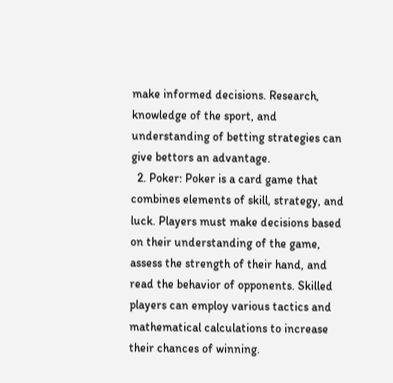make informed decisions. Research, knowledge of the sport, and understanding of betting strategies can give bettors an advantage.
  2. Poker: Poker is a card game that combines elements of skill, strategy, and luck. Players must make decisions based on their understanding of the game, assess the strength of their hand, and read the behavior of opponents. Skilled players can employ various tactics and mathematical calculations to increase their chances of winning.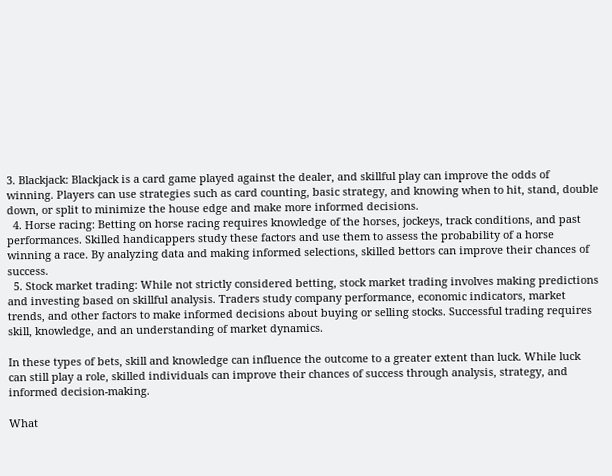3. Blackjack: Blackjack is a card game played against the dealer, and skillful play can improve the odds of winning. Players can use strategies such as card counting, basic strategy, and knowing when to hit, stand, double down, or split to minimize the house edge and make more informed decisions.
  4. Horse racing: Betting on horse racing requires knowledge of the horses, jockeys, track conditions, and past performances. Skilled handicappers study these factors and use them to assess the probability of a horse winning a race. By analyzing data and making informed selections, skilled bettors can improve their chances of success.
  5. Stock market trading: While not strictly considered betting, stock market trading involves making predictions and investing based on skillful analysis. Traders study company performance, economic indicators, market trends, and other factors to make informed decisions about buying or selling stocks. Successful trading requires skill, knowledge, and an understanding of market dynamics.

In these types of bets, skill and knowledge can influence the outcome to a greater extent than luck. While luck can still play a role, skilled individuals can improve their chances of success through analysis, strategy, and informed decision-making.

What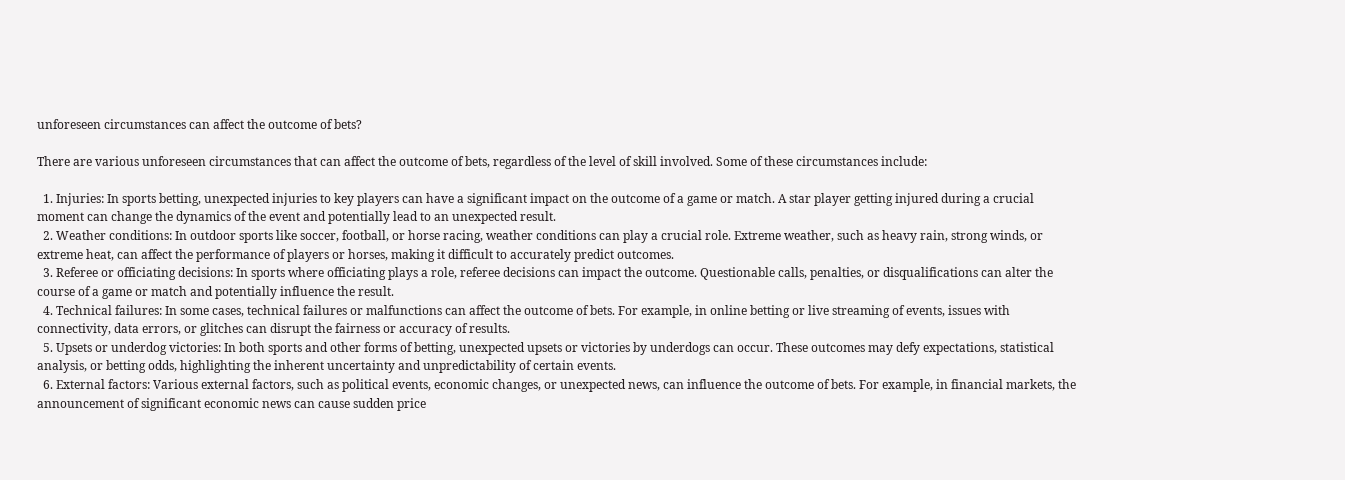unforeseen circumstances can affect the outcome of bets?

There are various unforeseen circumstances that can affect the outcome of bets, regardless of the level of skill involved. Some of these circumstances include:

  1. Injuries: In sports betting, unexpected injuries to key players can have a significant impact on the outcome of a game or match. A star player getting injured during a crucial moment can change the dynamics of the event and potentially lead to an unexpected result.
  2. Weather conditions: In outdoor sports like soccer, football, or horse racing, weather conditions can play a crucial role. Extreme weather, such as heavy rain, strong winds, or extreme heat, can affect the performance of players or horses, making it difficult to accurately predict outcomes.
  3. Referee or officiating decisions: In sports where officiating plays a role, referee decisions can impact the outcome. Questionable calls, penalties, or disqualifications can alter the course of a game or match and potentially influence the result.
  4. Technical failures: In some cases, technical failures or malfunctions can affect the outcome of bets. For example, in online betting or live streaming of events, issues with connectivity, data errors, or glitches can disrupt the fairness or accuracy of results.
  5. Upsets or underdog victories: In both sports and other forms of betting, unexpected upsets or victories by underdogs can occur. These outcomes may defy expectations, statistical analysis, or betting odds, highlighting the inherent uncertainty and unpredictability of certain events.
  6. External factors: Various external factors, such as political events, economic changes, or unexpected news, can influence the outcome of bets. For example, in financial markets, the announcement of significant economic news can cause sudden price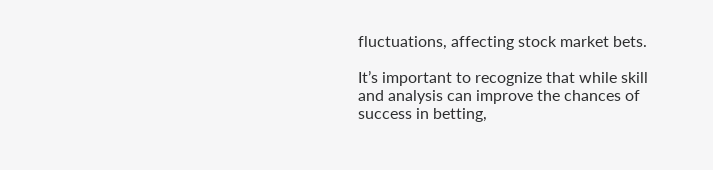fluctuations, affecting stock market bets.

It’s important to recognize that while skill and analysis can improve the chances of success in betting,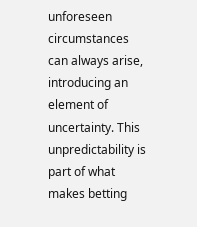unforeseen circumstances can always arise, introducing an element of uncertainty. This unpredictability is part of what makes betting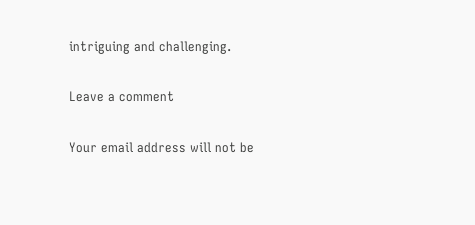intriguing and challenging.

Leave a comment

Your email address will not be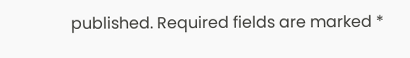published. Required fields are marked *